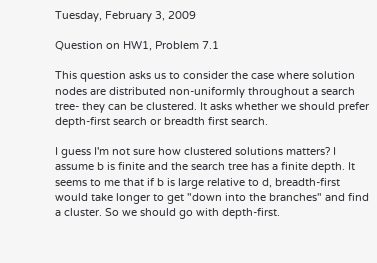Tuesday, February 3, 2009

Question on HW1, Problem 7.1

This question asks us to consider the case where solution nodes are distributed non-uniformly throughout a search tree- they can be clustered. It asks whether we should prefer depth-first search or breadth first search.

I guess I'm not sure how clustered solutions matters? I assume b is finite and the search tree has a finite depth. It seems to me that if b is large relative to d, breadth-first would take longer to get "down into the branches" and find a cluster. So we should go with depth-first.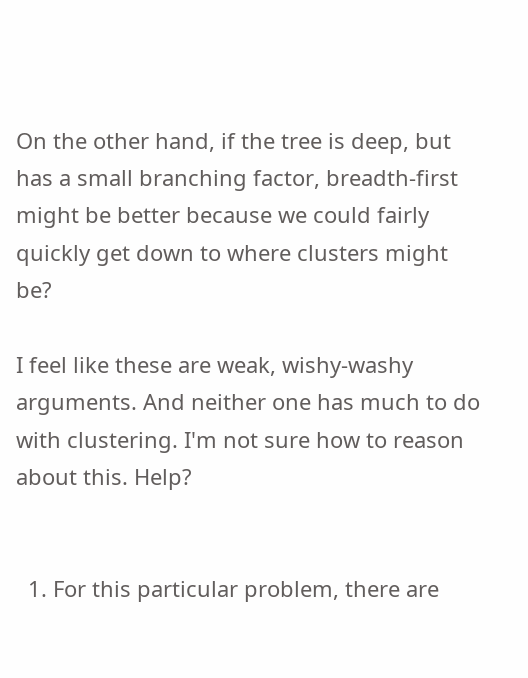On the other hand, if the tree is deep, but has a small branching factor, breadth-first might be better because we could fairly quickly get down to where clusters might be?

I feel like these are weak, wishy-washy arguments. And neither one has much to do with clustering. I'm not sure how to reason about this. Help?


  1. For this particular problem, there are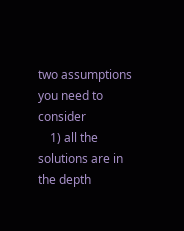two assumptions you need to consider
    1) all the solutions are in the depth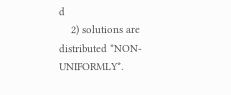d
    2) solutions are distributed *NON-UNIFORMLY*.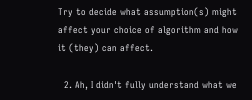Try to decide what assumption(s) might affect your choice of algorithm and how it (they) can affect.

  2. Ah, I didn't fully understand what we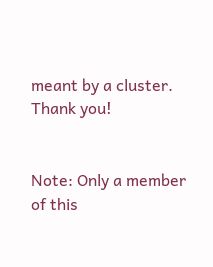meant by a cluster. Thank you!


Note: Only a member of this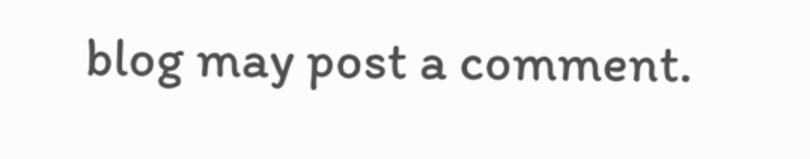blog may post a comment.